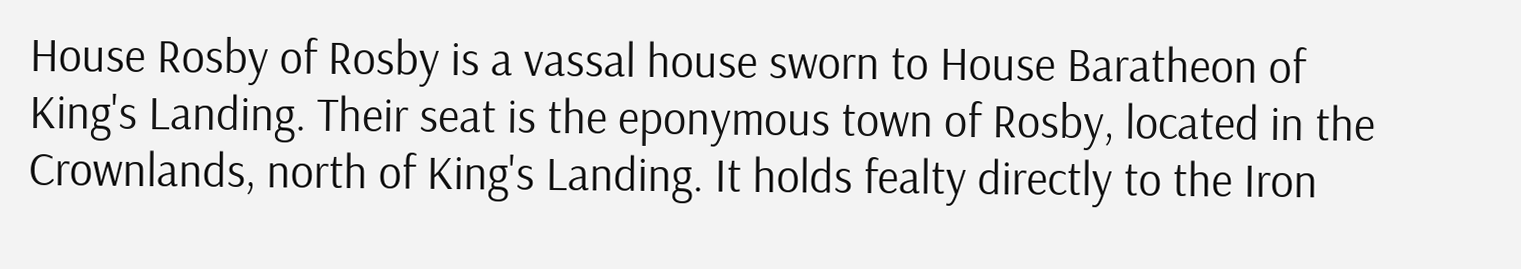House Rosby of Rosby is a vassal house sworn to House Baratheon of King's Landing. Their seat is the eponymous town of Rosby, located in the Crownlands, north of King's Landing. It holds fealty directly to the Iron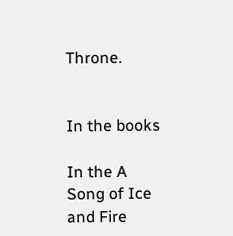Throne.


In the books

In the A Song of Ice and Fire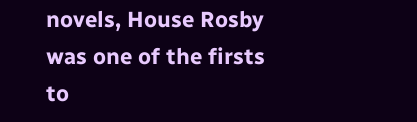novels, House Rosby was one of the firsts to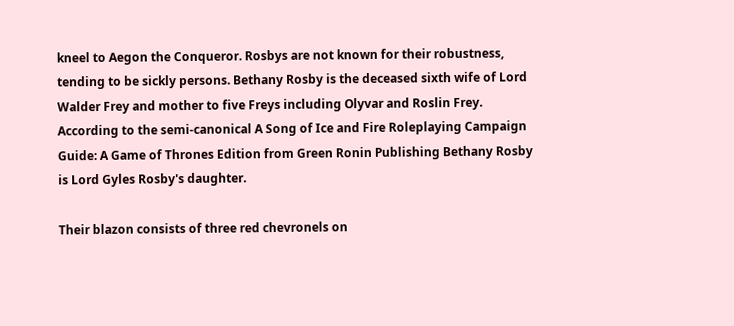kneel to Aegon the Conqueror. Rosbys are not known for their robustness, tending to be sickly persons. Bethany Rosby is the deceased sixth wife of Lord Walder Frey and mother to five Freys including Olyvar and Roslin Frey. According to the semi-canonical A Song of Ice and Fire Roleplaying Campaign Guide: A Game of Thrones Edition from Green Ronin Publishing Bethany Rosby is Lord Gyles Rosby's daughter.

Their blazon consists of three red chevronels on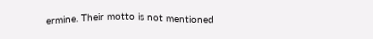ermine. Their motto is not mentioned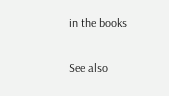in the books

See also